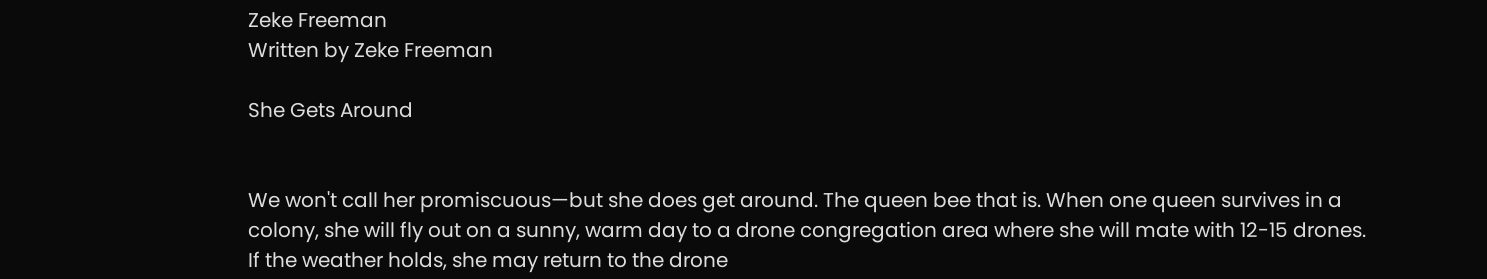Zeke Freeman
Written by Zeke Freeman

She Gets Around


We won't call her promiscuous—but she does get around. The queen bee that is. When one queen survives in a colony, she will fly out on a sunny, warm day to a drone congregation area where she will mate with 12-15 drones. If the weather holds, she may return to the drone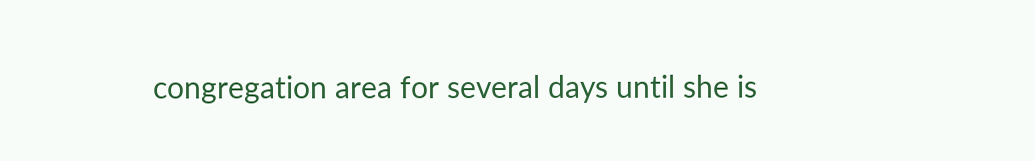congregation area for several days until she is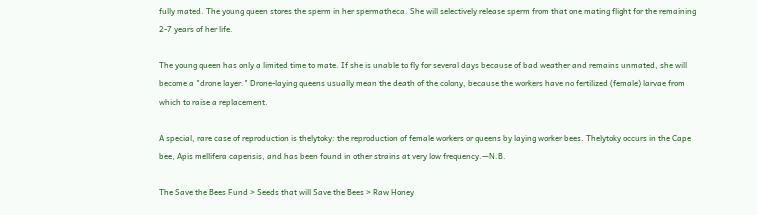fully mated. The young queen stores the sperm in her spermatheca. She will selectively release sperm from that one mating flight for the remaining 2-7 years of her life.

The young queen has only a limited time to mate. If she is unable to fly for several days because of bad weather and remains unmated, she will become a "drone layer." Drone-laying queens usually mean the death of the colony, because the workers have no fertilized (female) larvae from which to raise a replacement.

A special, rare case of reproduction is thelytoky: the reproduction of female workers or queens by laying worker bees. Thelytoky occurs in the Cape bee, Apis mellifera capensis, and has been found in other strains at very low frequency.—N.B.

The Save the Bees Fund > Seeds that will Save the Bees > Raw Honey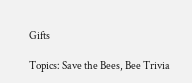Gifts

Topics: Save the Bees, Bee Trivia